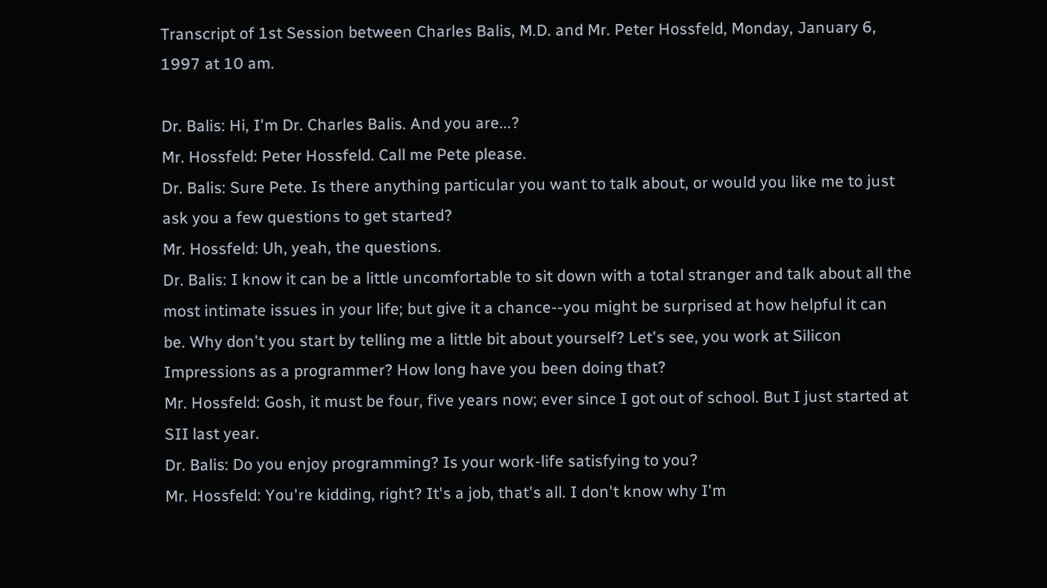Transcript of 1st Session between Charles Balis, M.D. and Mr. Peter Hossfeld, Monday, January 6, 1997 at 10 am.

Dr. Balis: Hi, I'm Dr. Charles Balis. And you are...?
Mr. Hossfeld: Peter Hossfeld. Call me Pete please.
Dr. Balis: Sure Pete. Is there anything particular you want to talk about, or would you like me to just ask you a few questions to get started?
Mr. Hossfeld: Uh, yeah, the questions.
Dr. Balis: I know it can be a little uncomfortable to sit down with a total stranger and talk about all the most intimate issues in your life; but give it a chance--you might be surprised at how helpful it can be. Why don't you start by telling me a little bit about yourself? Let's see, you work at Silicon Impressions as a programmer? How long have you been doing that?
Mr. Hossfeld: Gosh, it must be four, five years now; ever since I got out of school. But I just started at SII last year.
Dr. Balis: Do you enjoy programming? Is your work-life satisfying to you?
Mr. Hossfeld: You're kidding, right? It's a job, that's all. I don't know why I'm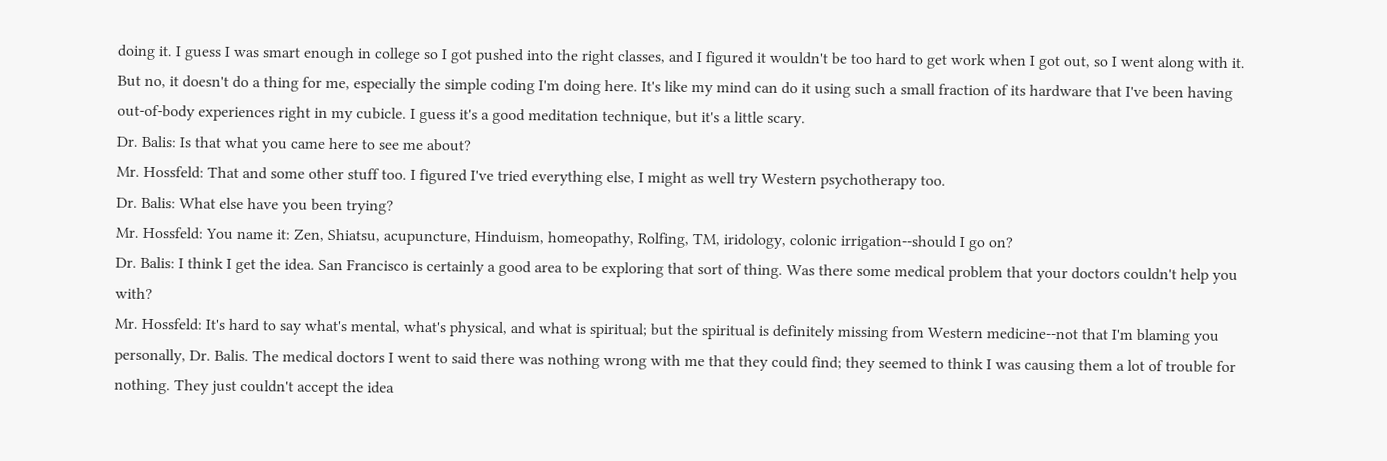doing it. I guess I was smart enough in college so I got pushed into the right classes, and I figured it wouldn't be too hard to get work when I got out, so I went along with it. But no, it doesn't do a thing for me, especially the simple coding I'm doing here. It's like my mind can do it using such a small fraction of its hardware that I've been having out-of-body experiences right in my cubicle. I guess it's a good meditation technique, but it's a little scary.
Dr. Balis: Is that what you came here to see me about?
Mr. Hossfeld: That and some other stuff too. I figured I've tried everything else, I might as well try Western psychotherapy too.
Dr. Balis: What else have you been trying?
Mr. Hossfeld: You name it: Zen, Shiatsu, acupuncture, Hinduism, homeopathy, Rolfing, TM, iridology, colonic irrigation--should I go on?
Dr. Balis: I think I get the idea. San Francisco is certainly a good area to be exploring that sort of thing. Was there some medical problem that your doctors couldn't help you with?
Mr. Hossfeld: It's hard to say what's mental, what's physical, and what is spiritual; but the spiritual is definitely missing from Western medicine--not that I'm blaming you personally, Dr. Balis. The medical doctors I went to said there was nothing wrong with me that they could find; they seemed to think I was causing them a lot of trouble for nothing. They just couldn't accept the idea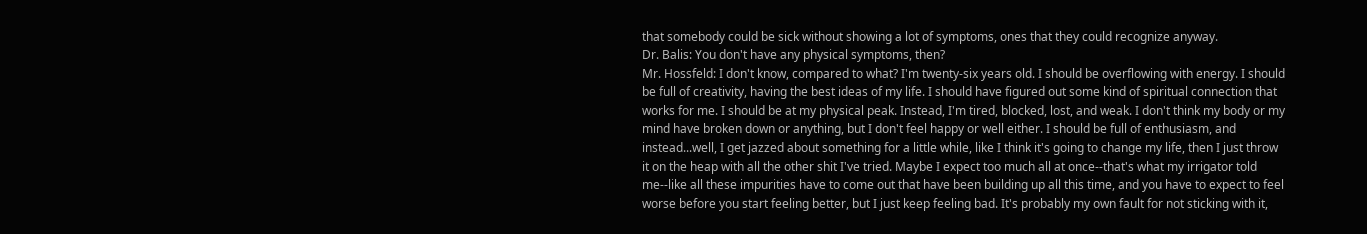that somebody could be sick without showing a lot of symptoms, ones that they could recognize anyway.
Dr. Balis: You don't have any physical symptoms, then?
Mr. Hossfeld: I don't know, compared to what? I'm twenty-six years old. I should be overflowing with energy. I should be full of creativity, having the best ideas of my life. I should have figured out some kind of spiritual connection that works for me. I should be at my physical peak. Instead, I'm tired, blocked, lost, and weak. I don't think my body or my mind have broken down or anything, but I don't feel happy or well either. I should be full of enthusiasm, and instead...well, I get jazzed about something for a little while, like I think it's going to change my life, then I just throw it on the heap with all the other shit I've tried. Maybe I expect too much all at once--that's what my irrigator told me--like all these impurities have to come out that have been building up all this time, and you have to expect to feel worse before you start feeling better, but I just keep feeling bad. It's probably my own fault for not sticking with it,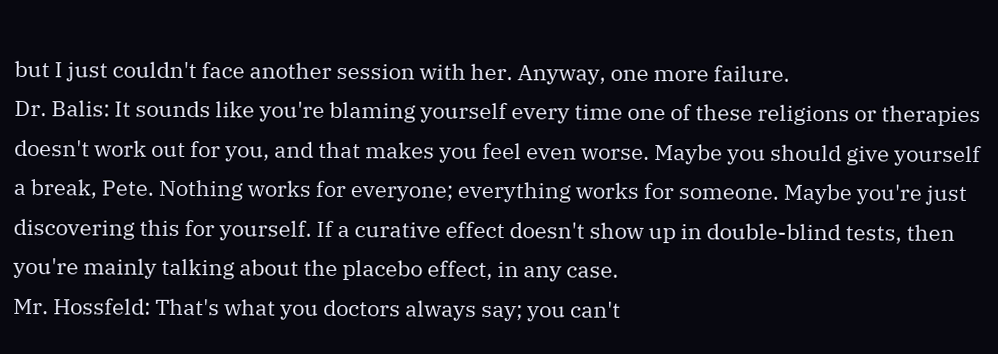but I just couldn't face another session with her. Anyway, one more failure.
Dr. Balis: It sounds like you're blaming yourself every time one of these religions or therapies doesn't work out for you, and that makes you feel even worse. Maybe you should give yourself a break, Pete. Nothing works for everyone; everything works for someone. Maybe you're just discovering this for yourself. If a curative effect doesn't show up in double-blind tests, then you're mainly talking about the placebo effect, in any case.
Mr. Hossfeld: That's what you doctors always say; you can't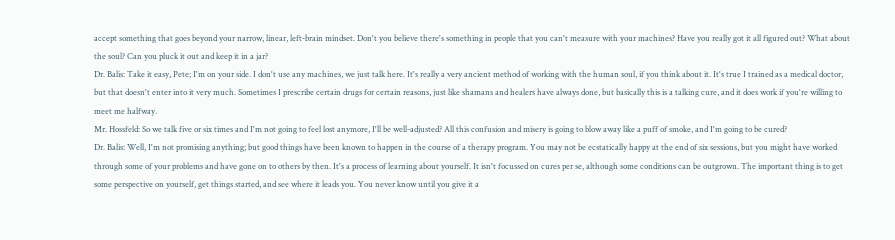accept something that goes beyond your narrow, linear, left-brain mindset. Don't you believe there's something in people that you can't measure with your machines? Have you really got it all figured out? What about the soul? Can you pluck it out and keep it in a jar?
Dr. Balis: Take it easy, Pete; I'm on your side. I don't use any machines, we just talk here. It's really a very ancient method of working with the human soul, if you think about it. It's true I trained as a medical doctor, but that doesn't enter into it very much. Sometimes I prescribe certain drugs for certain reasons, just like shamans and healers have always done, but basically this is a talking cure, and it does work if you're willing to meet me halfway.
Mr. Hossfeld: So we talk five or six times and I'm not going to feel lost anymore, I'll be well-adjusted? All this confusion and misery is going to blow away like a puff of smoke, and I'm going to be cured?
Dr. Balis: Well, I'm not promising anything; but good things have been known to happen in the course of a therapy program. You may not be ecstatically happy at the end of six sessions, but you might have worked through some of your problems and have gone on to others by then. It's a process of learning about yourself. It isn't focussed on cures per se, although some conditions can be outgrown. The important thing is to get some perspective on yourself, get things started, and see where it leads you. You never know until you give it a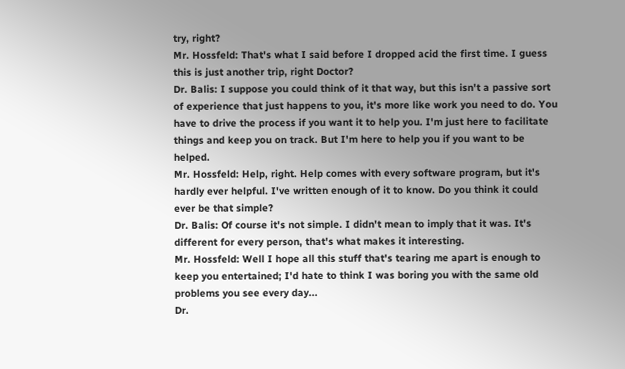try, right?
Mr. Hossfeld: That's what I said before I dropped acid the first time. I guess this is just another trip, right Doctor?
Dr. Balis: I suppose you could think of it that way, but this isn't a passive sort of experience that just happens to you, it's more like work you need to do. You have to drive the process if you want it to help you. I'm just here to facilitate things and keep you on track. But I'm here to help you if you want to be helped.
Mr. Hossfeld: Help, right. Help comes with every software program, but it's hardly ever helpful. I've written enough of it to know. Do you think it could ever be that simple?
Dr. Balis: Of course it's not simple. I didn't mean to imply that it was. It's different for every person, that's what makes it interesting.
Mr. Hossfeld: Well I hope all this stuff that's tearing me apart is enough to keep you entertained; I'd hate to think I was boring you with the same old problems you see every day...
Dr.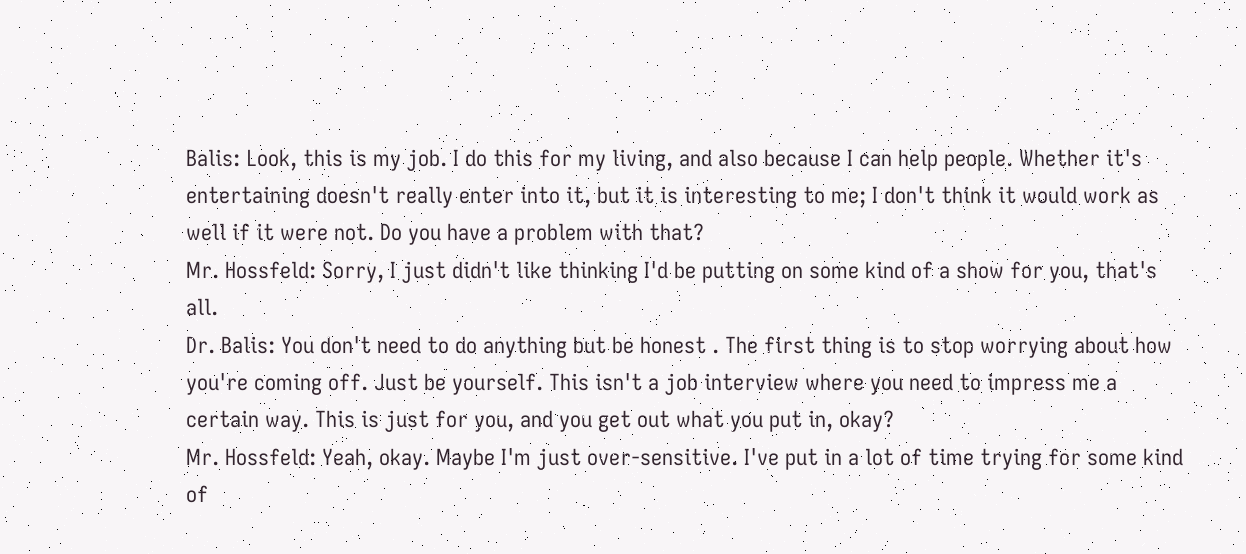Balis: Look, this is my job. I do this for my living, and also because I can help people. Whether it's entertaining doesn't really enter into it, but it is interesting to me; I don't think it would work as well if it were not. Do you have a problem with that?
Mr. Hossfeld: Sorry, I just didn't like thinking I'd be putting on some kind of a show for you, that's all.
Dr. Balis: You don't need to do anything but be honest . The first thing is to stop worrying about how you're coming off. Just be yourself. This isn't a job interview where you need to impress me a certain way. This is just for you, and you get out what you put in, okay?
Mr. Hossfeld: Yeah, okay. Maybe I'm just over-sensitive. I've put in a lot of time trying for some kind of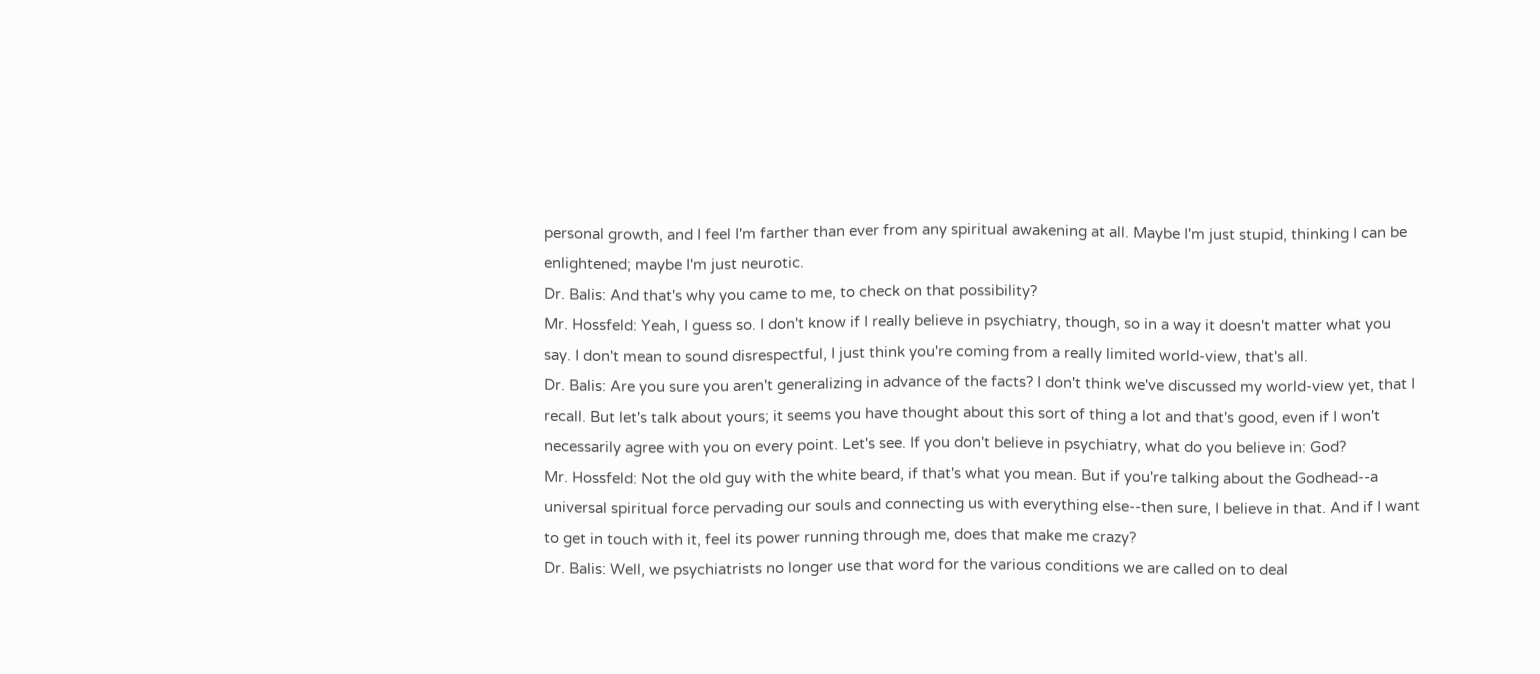personal growth, and I feel I'm farther than ever from any spiritual awakening at all. Maybe I'm just stupid, thinking I can be enlightened; maybe I'm just neurotic.
Dr. Balis: And that's why you came to me, to check on that possibility?
Mr. Hossfeld: Yeah, I guess so. I don't know if I really believe in psychiatry, though, so in a way it doesn't matter what you say. I don't mean to sound disrespectful, I just think you're coming from a really limited world-view, that's all.
Dr. Balis: Are you sure you aren't generalizing in advance of the facts? I don't think we've discussed my world-view yet, that I recall. But let's talk about yours; it seems you have thought about this sort of thing a lot and that's good, even if I won't necessarily agree with you on every point. Let's see. If you don't believe in psychiatry, what do you believe in: God?
Mr. Hossfeld: Not the old guy with the white beard, if that's what you mean. But if you're talking about the Godhead--a universal spiritual force pervading our souls and connecting us with everything else--then sure, I believe in that. And if I want to get in touch with it, feel its power running through me, does that make me crazy?
Dr. Balis: Well, we psychiatrists no longer use that word for the various conditions we are called on to deal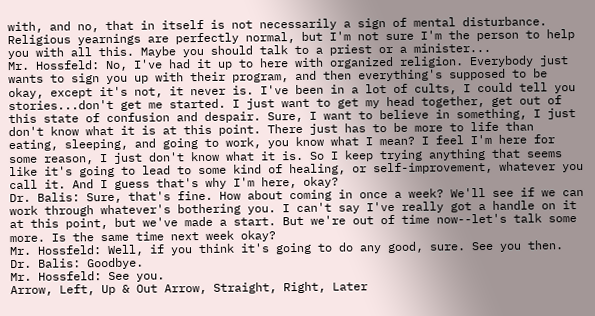with, and no, that in itself is not necessarily a sign of mental disturbance. Religious yearnings are perfectly normal, but I'm not sure I'm the person to help you with all this. Maybe you should talk to a priest or a minister...
Mr. Hossfeld: No, I've had it up to here with organized religion. Everybody just wants to sign you up with their program, and then everything's supposed to be okay, except it's not, it never is. I've been in a lot of cults, I could tell you stories...don't get me started. I just want to get my head together, get out of this state of confusion and despair. Sure, I want to believe in something, I just don't know what it is at this point. There just has to be more to life than eating, sleeping, and going to work, you know what I mean? I feel I'm here for some reason, I just don't know what it is. So I keep trying anything that seems like it's going to lead to some kind of healing, or self-improvement, whatever you call it. And I guess that's why I'm here, okay?
Dr. Balis: Sure, that's fine. How about coming in once a week? We'll see if we can work through whatever's bothering you. I can't say I've really got a handle on it at this point, but we've made a start. But we're out of time now--let's talk some more. Is the same time next week okay?
Mr. Hossfeld: Well, if you think it's going to do any good, sure. See you then.
Dr. Balis: Goodbye.
Mr. Hossfeld: See you.
Arrow, Left, Up & Out Arrow, Straight, Right, Later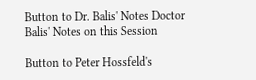Button to Dr. Balis' Notes Doctor Balis' Notes on this Session

Button to Peter Hossfeld's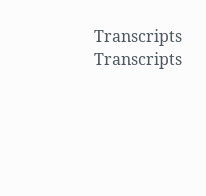Transcripts Transcripts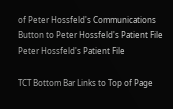of Peter Hossfeld's Communications
Button to Peter Hossfeld's Patient File Peter Hossfeld's Patient File

TCT Bottom Bar Links to Top of Page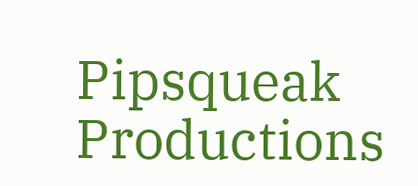Pipsqueak Productions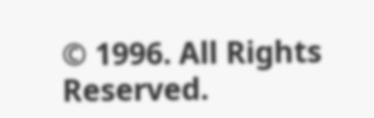© 1996. All Rights Reserved.